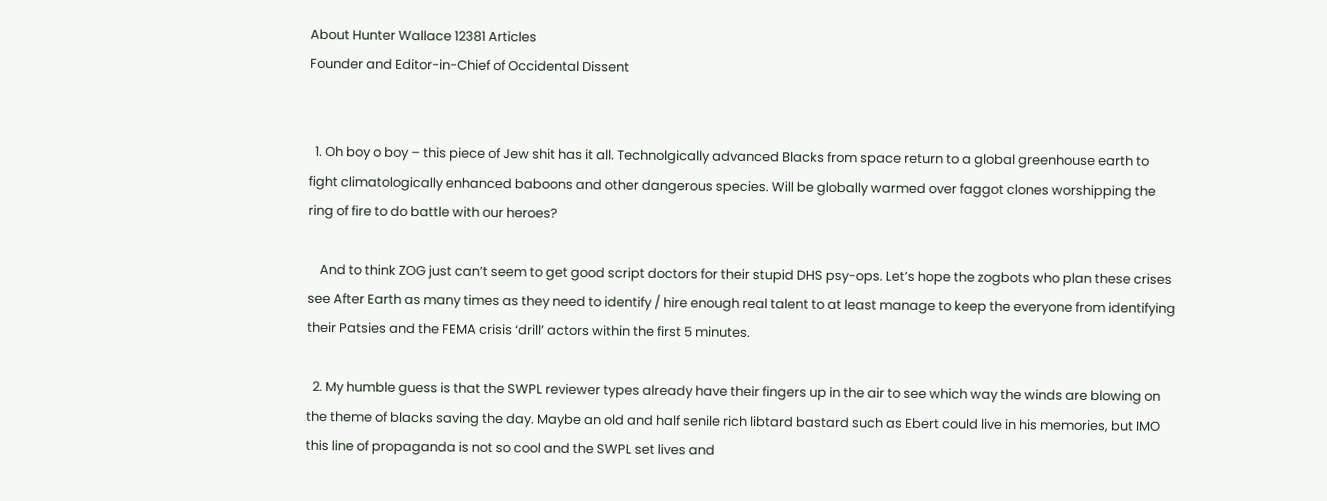About Hunter Wallace 12381 Articles
Founder and Editor-in-Chief of Occidental Dissent


  1. Oh boy o boy – this piece of Jew shit has it all. Technolgically advanced Blacks from space return to a global greenhouse earth to fight climatologically enhanced baboons and other dangerous species. Will be globally warmed over faggot clones worshipping the ring of fire to do battle with our heroes?

    And to think ZOG just can’t seem to get good script doctors for their stupid DHS psy-ops. Let’s hope the zogbots who plan these crises see After Earth as many times as they need to identify / hire enough real talent to at least manage to keep the everyone from identifying their Patsies and the FEMA crisis ‘drill’ actors within the first 5 minutes.

  2. My humble guess is that the SWPL reviewer types already have their fingers up in the air to see which way the winds are blowing on the theme of blacks saving the day. Maybe an old and half senile rich libtard bastard such as Ebert could live in his memories, but IMO this line of propaganda is not so cool and the SWPL set lives and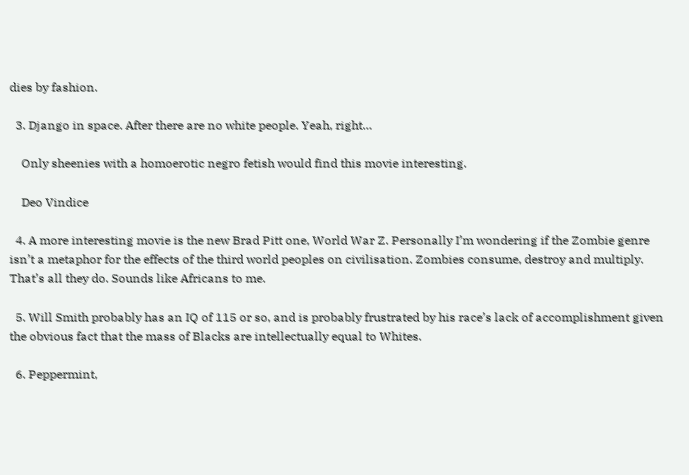dies by fashion.

  3. Django in space. After there are no white people. Yeah, right…

    Only sheenies with a homoerotic negro fetish would find this movie interesting.

    Deo Vindice

  4. A more interesting movie is the new Brad Pitt one, World War Z. Personally I’m wondering if the Zombie genre isn’t a metaphor for the effects of the third world peoples on civilisation. Zombies consume, destroy and multiply. That’s all they do. Sounds like Africans to me.

  5. Will Smith probably has an IQ of 115 or so, and is probably frustrated by his race’s lack of accomplishment given the obvious fact that the mass of Blacks are intellectually equal to Whites.

  6. Peppermint,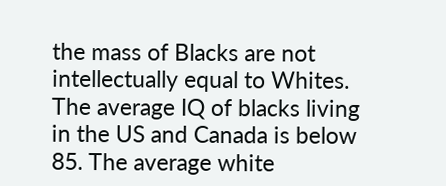the mass of Blacks are not intellectually equal to Whites. The average IQ of blacks living in the US and Canada is below 85. The average white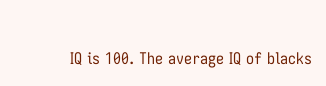IQ is 100. The average IQ of blacks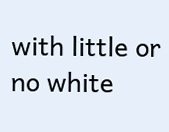with little or no white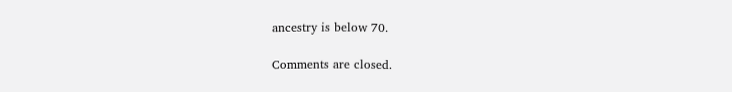ancestry is below 70.

Comments are closed.